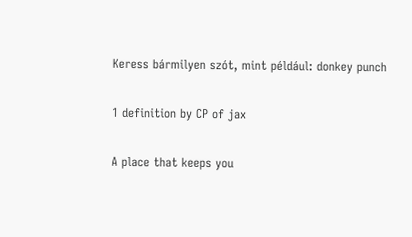Keress bármilyen szót, mint például: donkey punch

1 definition by CP of jax

A place that keeps you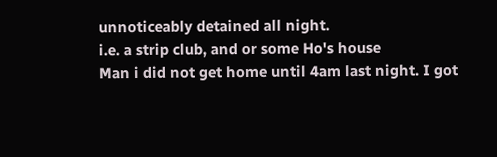unnoticeably detained all night.
i.e. a strip club, and or some Ho's house
Man i did not get home until 4am last night. I got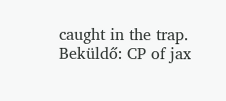caught in the trap.
Beküldő: CP of jax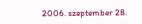2006. szeptember 28.